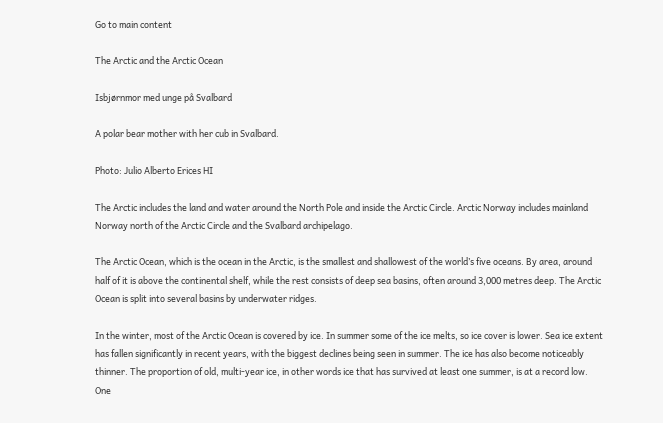Go to main content

The Arctic and the Arctic Ocean

Isbjørnmor med unge på Svalbard

A polar bear mother with her cub in Svalbard.

Photo: Julio Alberto Erices HI

The Arctic includes the land and water around the North Pole and inside the Arctic Circle. Arctic Norway includes mainland Norway north of the Arctic Circle and the Svalbard archipelago.

The Arctic Ocean, which is the ocean in the Arctic, is the smallest and shallowest of the world’s five oceans. By area, around half of it is above the continental shelf, while the rest consists of deep sea basins, often around 3,000 metres deep. The Arctic Ocean is split into several basins by underwater ridges.

In the winter, most of the Arctic Ocean is covered by ice. In summer some of the ice melts, so ice cover is lower. Sea ice extent has fallen significantly in recent years, with the biggest declines being seen in summer. The ice has also become noticeably thinner. The proportion of old, multi-year ice, in other words ice that has survived at least one summer, is at a record low. One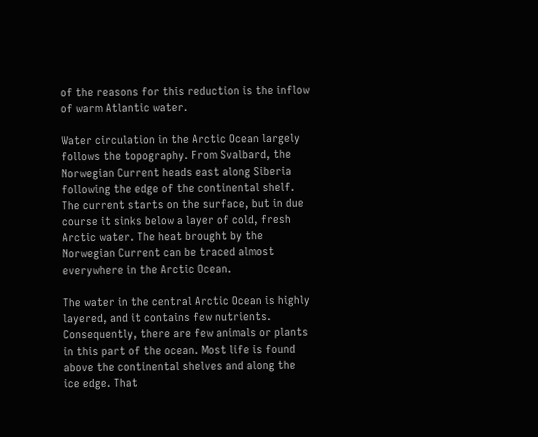of the reasons for this reduction is the inflow of warm Atlantic water.

Water circulation in the Arctic Ocean largely follows the topography. From Svalbard, the Norwegian Current heads east along Siberia following the edge of the continental shelf. The current starts on the surface, but in due course it sinks below a layer of cold, fresh Arctic water. The heat brought by the Norwegian Current can be traced almost everywhere in the Arctic Ocean.

The water in the central Arctic Ocean is highly layered, and it contains few nutrients. Consequently, there are few animals or plants in this part of the ocean. Most life is found above the continental shelves and along the ice edge. That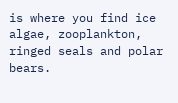is where you find ice algae, zooplankton, ringed seals and polar bears.